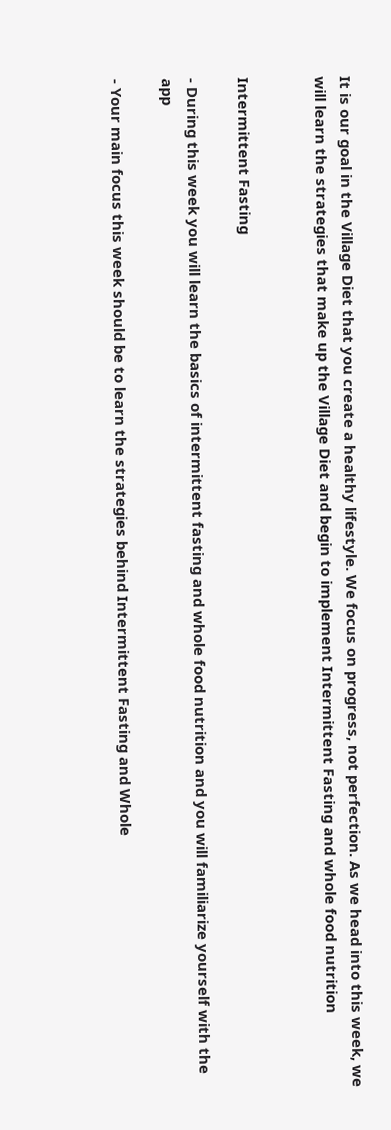It is our goal in the Village Diet that you create a healthy lifestyle. We focus on progress, not perfection. As we head into this week, we will learn the strategies that make up the Village Diet and begin to implement Intermittent Fasting and whole food nutrition


Intermittent Fasting

- During this week you will learn the basics of intermittent fasting and whole food nutrition and you will familiarize yourself with the app

- Your main focus this week should be to learn the strategies behind Intermittent Fasting and Whole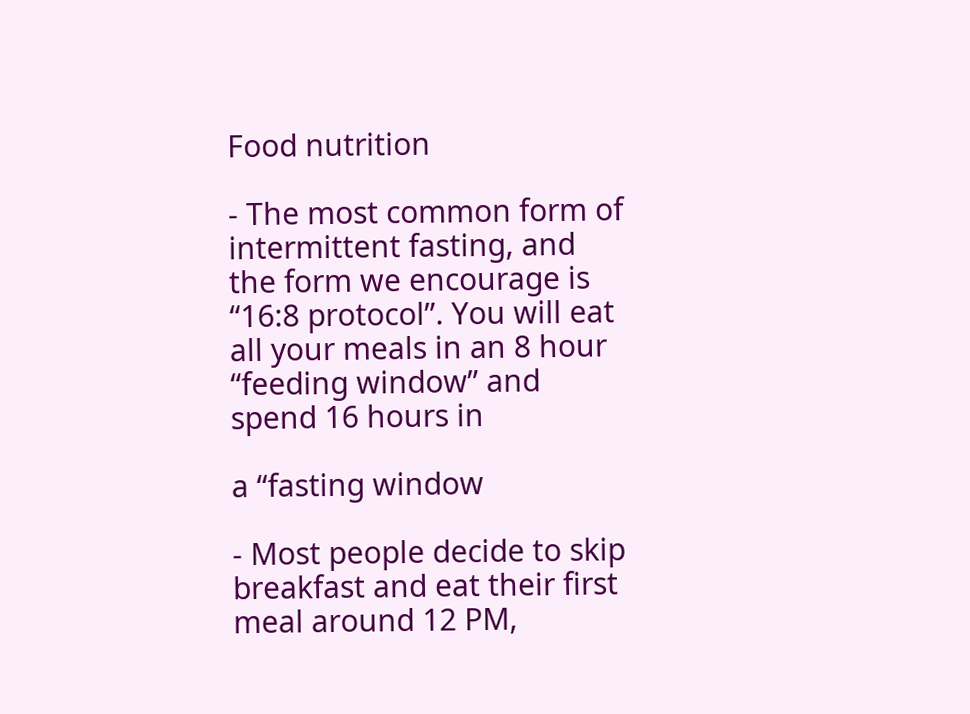Food nutrition

- The most common form of intermittent fasting, and the form we encourage is “16:8 protocol”. You will eat all your meals in an 8 hour “feeding window” and spend 16 hours in

a “fasting window

- Most people decide to skip breakfast and eat their first meal around 12 PM,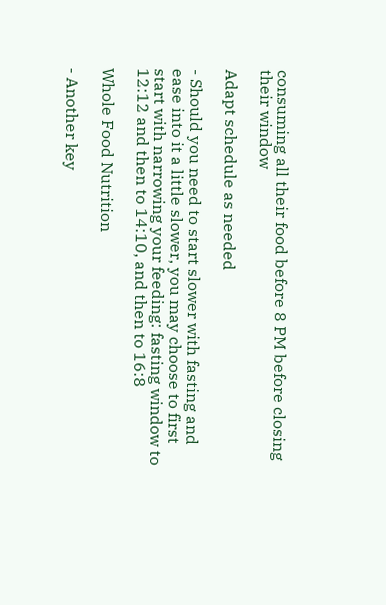consuming all their food before 8 PM before closing their window

Adapt schedule as needed

- Should you need to start slower with fasting and ease into it a little slower, you may choose to first start with narrowing your feeding: fasting window to 12:12 and then to 14:10, and then to 16:8

Whole Food Nutrition

- Another key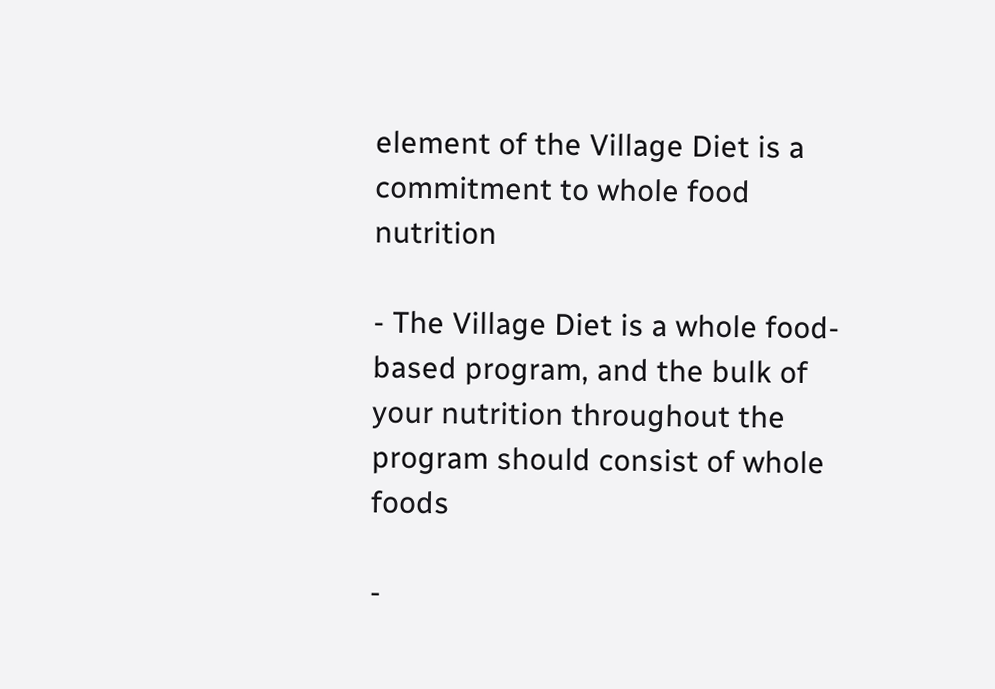element of the Village Diet is a commitment to whole food nutrition

- The Village Diet is a whole food-based program, and the bulk of your nutrition throughout the program should consist of whole foods

-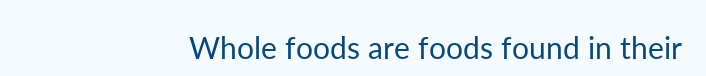Whole foods are foods found in their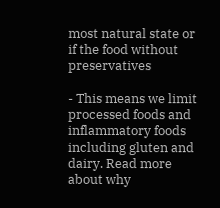most natural state or if the food without preservatives

- This means we limit processed foods and inflammatory foods including gluten and dairy. Read more about why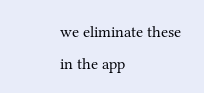we eliminate these in the app